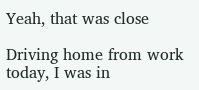Yeah, that was close

Driving home from work today, I was in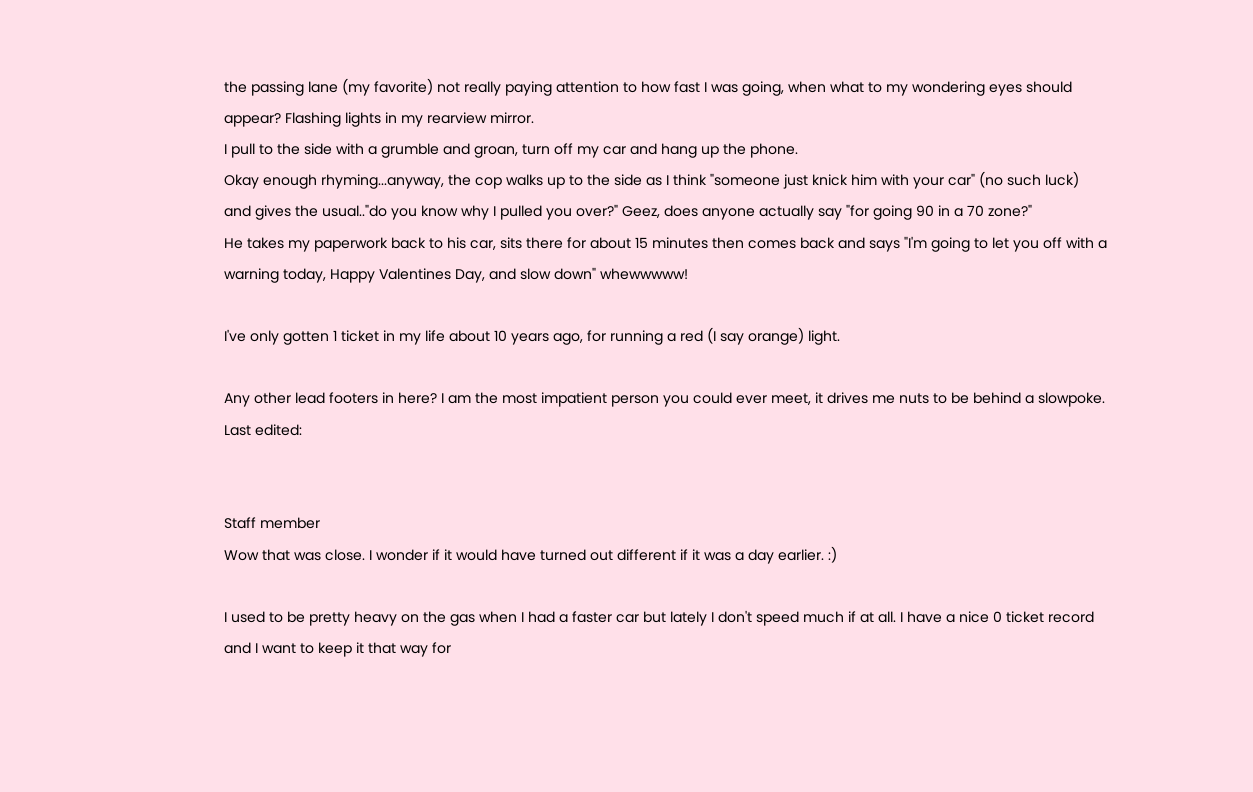the passing lane (my favorite) not really paying attention to how fast I was going, when what to my wondering eyes should appear? Flashing lights in my rearview mirror.
I pull to the side with a grumble and groan, turn off my car and hang up the phone.
Okay enough rhyming...anyway, the cop walks up to the side as I think "someone just knick him with your car" (no such luck) and gives the usual.."do you know why I pulled you over?" Geez, does anyone actually say "for going 90 in a 70 zone?"
He takes my paperwork back to his car, sits there for about 15 minutes then comes back and says "I'm going to let you off with a warning today, Happy Valentines Day, and slow down" whewwwww!

I've only gotten 1 ticket in my life about 10 years ago, for running a red (I say orange) light.

Any other lead footers in here? I am the most impatient person you could ever meet, it drives me nuts to be behind a slowpoke.
Last edited:


Staff member
Wow that was close. I wonder if it would have turned out different if it was a day earlier. :)

I used to be pretty heavy on the gas when I had a faster car but lately I don't speed much if at all. I have a nice 0 ticket record and I want to keep it that way for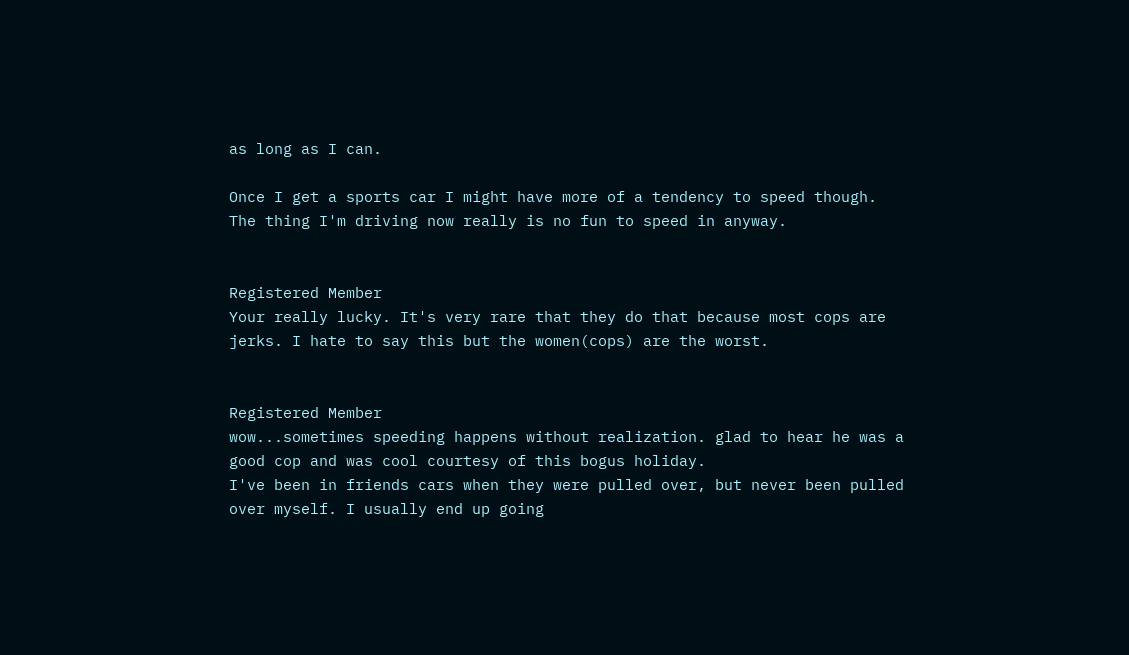as long as I can.

Once I get a sports car I might have more of a tendency to speed though. The thing I'm driving now really is no fun to speed in anyway.


Registered Member
Your really lucky. It's very rare that they do that because most cops are jerks. I hate to say this but the women(cops) are the worst.


Registered Member
wow...sometimes speeding happens without realization. glad to hear he was a good cop and was cool courtesy of this bogus holiday.
I've been in friends cars when they were pulled over, but never been pulled over myself. I usually end up going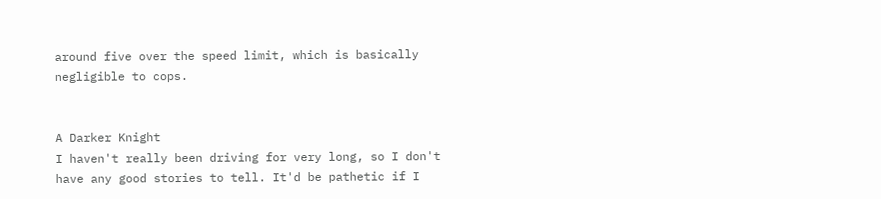around five over the speed limit, which is basically negligible to cops.


A Darker Knight
I haven't really been driving for very long, so I don't have any good stories to tell. It'd be pathetic if I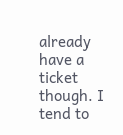already have a ticket though. I tend to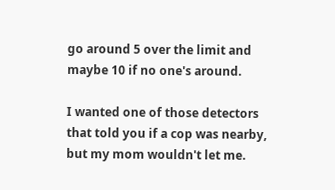go around 5 over the limit and maybe 10 if no one's around.

I wanted one of those detectors that told you if a cop was nearby, but my mom wouldn't let me.